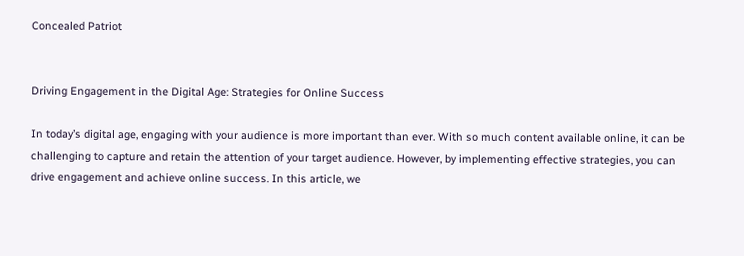Concealed Patriot


Driving Engagement in the Digital Age: Strategies for Online Success

In today’s digital age, engaging with your audience is more important than ever. With so much content available online, it can be challenging to capture and retain the attention of your target audience. However, by implementing effective strategies, you can drive engagement and achieve online success. In this article, we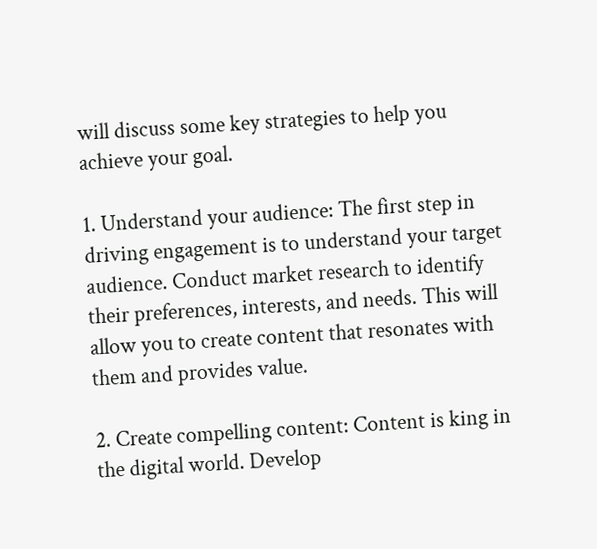will discuss some key strategies to help you achieve your goal.

1. Understand your audience: The first step in driving engagement is to understand your target audience. Conduct market research to identify their preferences, interests, and needs. This will allow you to create content that resonates with them and provides value.

2. Create compelling content: Content is king in the digital world. Develop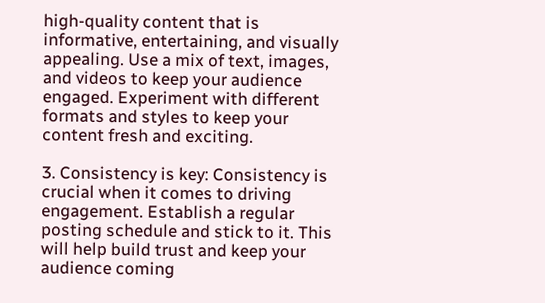high-quality content that is informative, entertaining, and visually appealing. Use a mix of text, images, and videos to keep your audience engaged. Experiment with different formats and styles to keep your content fresh and exciting.

3. Consistency is key: Consistency is crucial when it comes to driving engagement. Establish a regular posting schedule and stick to it. This will help build trust and keep your audience coming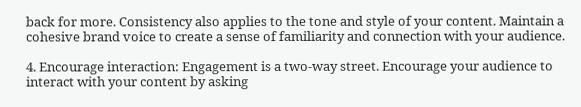back for more. Consistency also applies to the tone and style of your content. Maintain a cohesive brand voice to create a sense of familiarity and connection with your audience.

4. Encourage interaction: Engagement is a two-way street. Encourage your audience to interact with your content by asking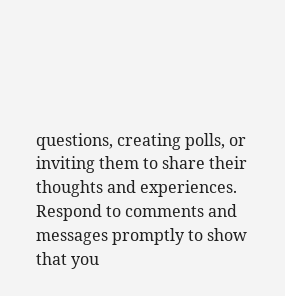questions, creating polls, or inviting them to share their thoughts and experiences. Respond to comments and messages promptly to show that you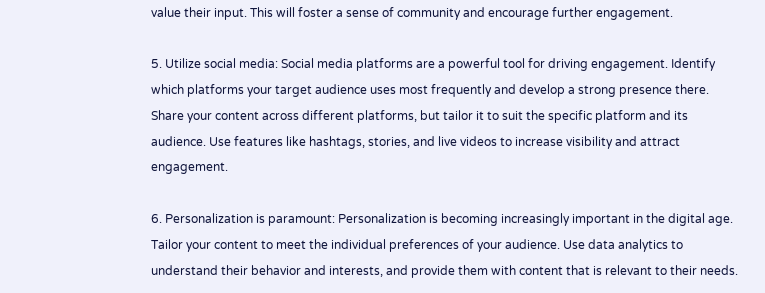value their input. This will foster a sense of community and encourage further engagement.

5. Utilize social media: Social media platforms are a powerful tool for driving engagement. Identify which platforms your target audience uses most frequently and develop a strong presence there. Share your content across different platforms, but tailor it to suit the specific platform and its audience. Use features like hashtags, stories, and live videos to increase visibility and attract engagement.

6. Personalization is paramount: Personalization is becoming increasingly important in the digital age. Tailor your content to meet the individual preferences of your audience. Use data analytics to understand their behavior and interests, and provide them with content that is relevant to their needs.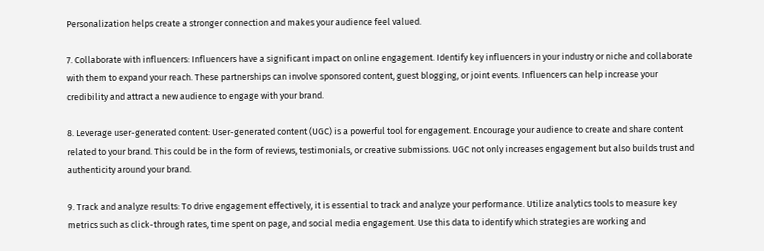Personalization helps create a stronger connection and makes your audience feel valued.

7. Collaborate with influencers: Influencers have a significant impact on online engagement. Identify key influencers in your industry or niche and collaborate with them to expand your reach. These partnerships can involve sponsored content, guest blogging, or joint events. Influencers can help increase your credibility and attract a new audience to engage with your brand.

8. Leverage user-generated content: User-generated content (UGC) is a powerful tool for engagement. Encourage your audience to create and share content related to your brand. This could be in the form of reviews, testimonials, or creative submissions. UGC not only increases engagement but also builds trust and authenticity around your brand.

9. Track and analyze results: To drive engagement effectively, it is essential to track and analyze your performance. Utilize analytics tools to measure key metrics such as click-through rates, time spent on page, and social media engagement. Use this data to identify which strategies are working and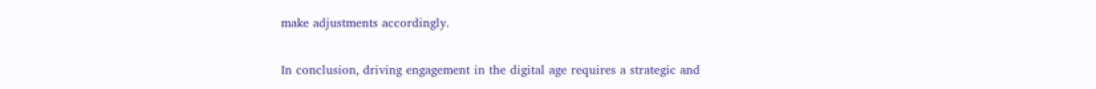make adjustments accordingly.

In conclusion, driving engagement in the digital age requires a strategic and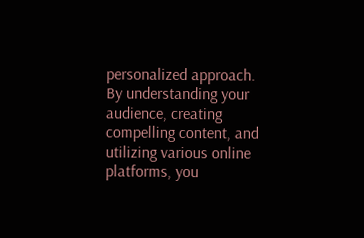personalized approach. By understanding your audience, creating compelling content, and utilizing various online platforms, you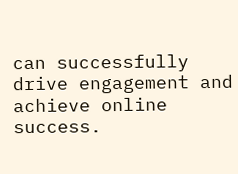can successfully drive engagement and achieve online success.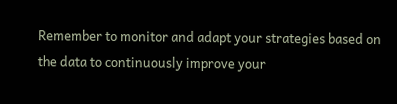Remember to monitor and adapt your strategies based on the data to continuously improve your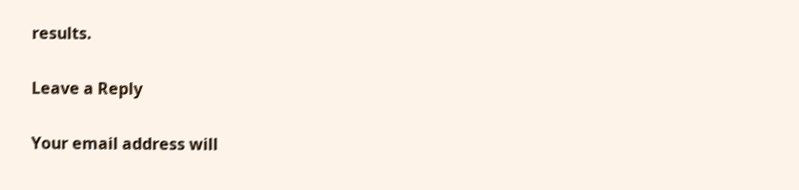results.

Leave a Reply

Your email address will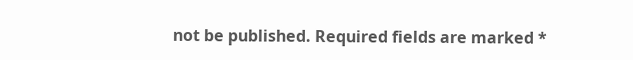not be published. Required fields are marked *